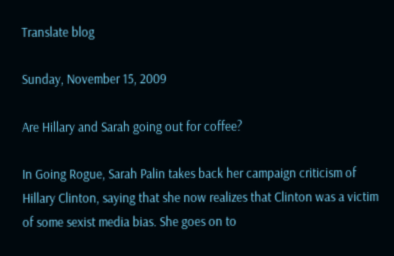Translate blog

Sunday, November 15, 2009

Are Hillary and Sarah going out for coffee?

In Going Rogue, Sarah Palin takes back her campaign criticism of Hillary Clinton, saying that she now realizes that Clinton was a victim of some sexist media bias. She goes on to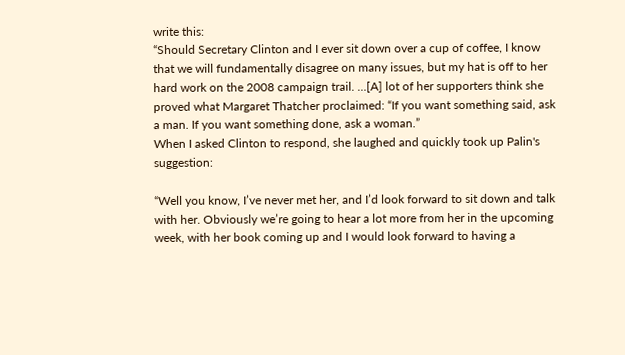write this:
“Should Secretary Clinton and I ever sit down over a cup of coffee, I know that we will fundamentally disagree on many issues, but my hat is off to her hard work on the 2008 campaign trail. …[A] lot of her supporters think she proved what Margaret Thatcher proclaimed: “If you want something said, ask a man. If you want something done, ask a woman.”
When I asked Clinton to respond, she laughed and quickly took up Palin's suggestion:

“Well you know, I’ve never met her, and I’d look forward to sit down and talk with her. Obviously we’re going to hear a lot more from her in the upcoming week, with her book coming up and I would look forward to having a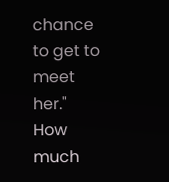chance to get to meet her."
How much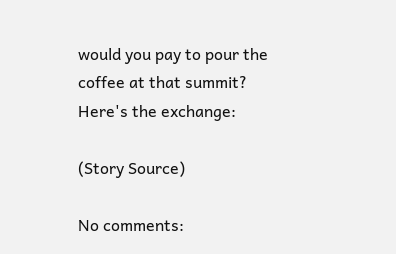would you pay to pour the coffee at that summit?
Here's the exchange:

(Story Source)

No comments: